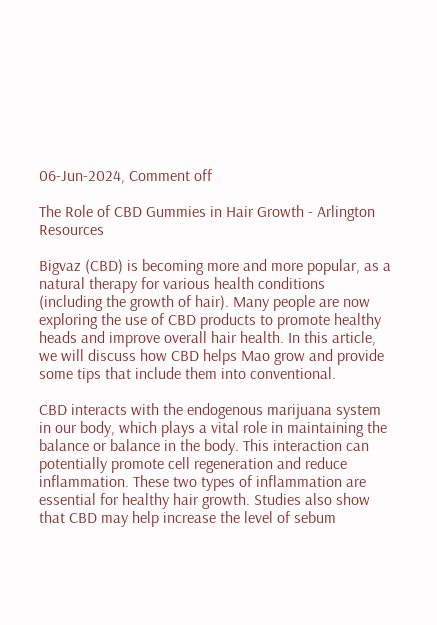06-Jun-2024, Comment off

The Role of CBD Gummies in Hair Growth - Arlington Resources

Bigvaz (CBD) is becoming more and more popular, as a natural therapy for various health conditions (including the growth of hair). Many people are now exploring the use of CBD products to promote healthy heads and improve overall hair health. In this article, we will discuss how CBD helps Mao grow and provide some tips that include them into conventional.

CBD interacts with the endogenous marijuana system in our body, which plays a vital role in maintaining the balance or balance in the body. This interaction can potentially promote cell regeneration and reduce inflammation. These two types of inflammation are essential for healthy hair growth. Studies also show that CBD may help increase the level of sebum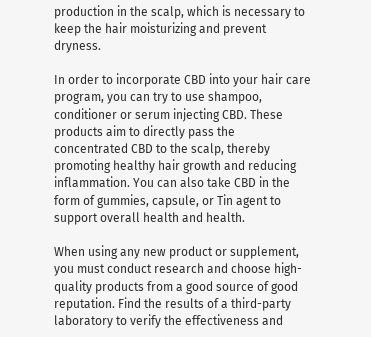production in the scalp, which is necessary to keep the hair moisturizing and prevent dryness.

In order to incorporate CBD into your hair care program, you can try to use shampoo, conditioner or serum injecting CBD. These products aim to directly pass the concentrated CBD to the scalp, thereby promoting healthy hair growth and reducing inflammation. You can also take CBD in the form of gummies, capsule, or Tin agent to support overall health and health.

When using any new product or supplement, you must conduct research and choose high-quality products from a good source of good reputation. Find the results of a third-party laboratory to verify the effectiveness and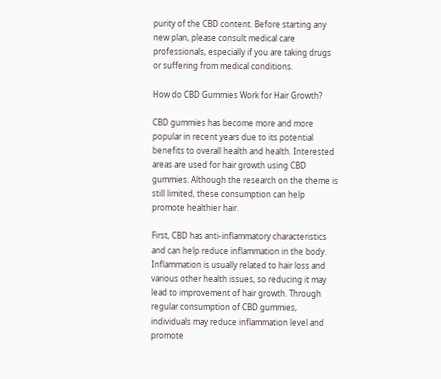purity of the CBD content. Before starting any new plan, please consult medical care professionals, especially if you are taking drugs or suffering from medical conditions.

How do CBD Gummies Work for Hair Growth?

CBD gummies has become more and more popular in recent years due to its potential benefits to overall health and health. Interested areas are used for hair growth using CBD gummies. Although the research on the theme is still limited, these consumption can help promote healthier hair.

First, CBD has anti-inflammatory characteristics and can help reduce inflammation in the body. Inflammation is usually related to hair loss and various other health issues, so reducing it may lead to improvement of hair growth. Through regular consumption of CBD gummies, individuals may reduce inflammation level and promote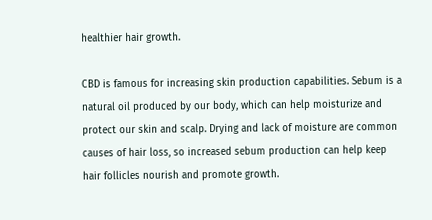healthier hair growth.

CBD is famous for increasing skin production capabilities. Sebum is a natural oil produced by our body, which can help moisturize and protect our skin and scalp. Drying and lack of moisture are common causes of hair loss, so increased sebum production can help keep hair follicles nourish and promote growth.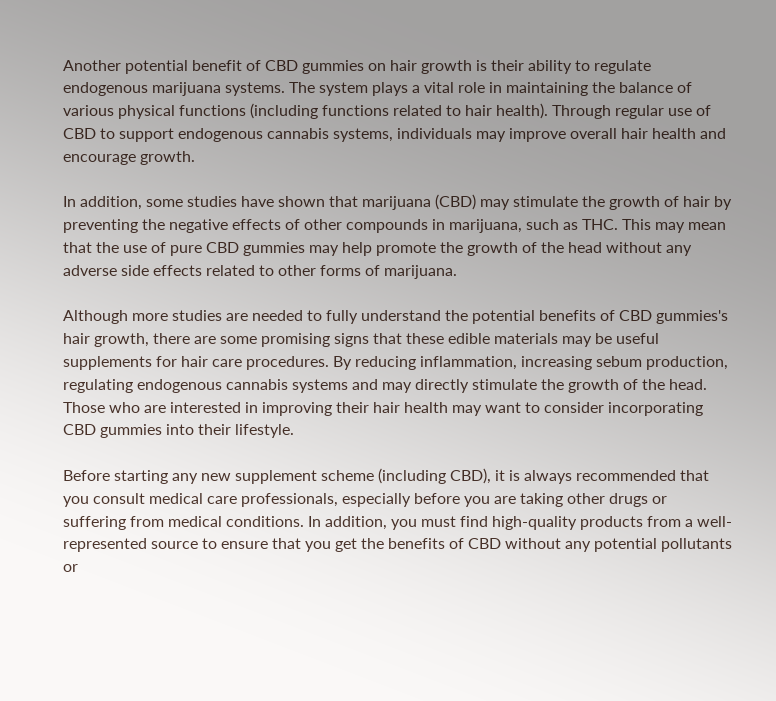Another potential benefit of CBD gummies on hair growth is their ability to regulate endogenous marijuana systems. The system plays a vital role in maintaining the balance of various physical functions (including functions related to hair health). Through regular use of CBD to support endogenous cannabis systems, individuals may improve overall hair health and encourage growth.

In addition, some studies have shown that marijuana (CBD) may stimulate the growth of hair by preventing the negative effects of other compounds in marijuana, such as THC. This may mean that the use of pure CBD gummies may help promote the growth of the head without any adverse side effects related to other forms of marijuana.

Although more studies are needed to fully understand the potential benefits of CBD gummies's hair growth, there are some promising signs that these edible materials may be useful supplements for hair care procedures. By reducing inflammation, increasing sebum production, regulating endogenous cannabis systems and may directly stimulate the growth of the head. Those who are interested in improving their hair health may want to consider incorporating CBD gummies into their lifestyle.

Before starting any new supplement scheme (including CBD), it is always recommended that you consult medical care professionals, especially before you are taking other drugs or suffering from medical conditions. In addition, you must find high-quality products from a well-represented source to ensure that you get the benefits of CBD without any potential pollutants or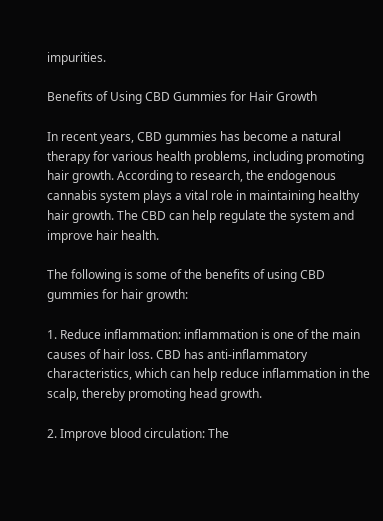impurities.

Benefits of Using CBD Gummies for Hair Growth

In recent years, CBD gummies has become a natural therapy for various health problems, including promoting hair growth. According to research, the endogenous cannabis system plays a vital role in maintaining healthy hair growth. The CBD can help regulate the system and improve hair health.

The following is some of the benefits of using CBD gummies for hair growth:

1. Reduce inflammation: inflammation is one of the main causes of hair loss. CBD has anti-inflammatory characteristics, which can help reduce inflammation in the scalp, thereby promoting head growth.

2. Improve blood circulation: The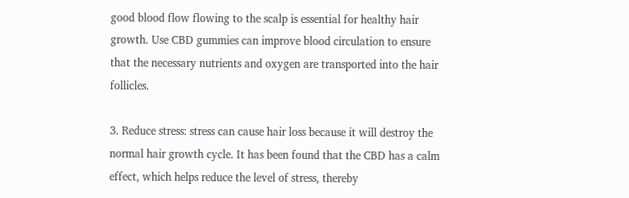good blood flow flowing to the scalp is essential for healthy hair growth. Use CBD gummies can improve blood circulation to ensure that the necessary nutrients and oxygen are transported into the hair follicles.

3. Reduce stress: stress can cause hair loss because it will destroy the normal hair growth cycle. It has been found that the CBD has a calm effect, which helps reduce the level of stress, thereby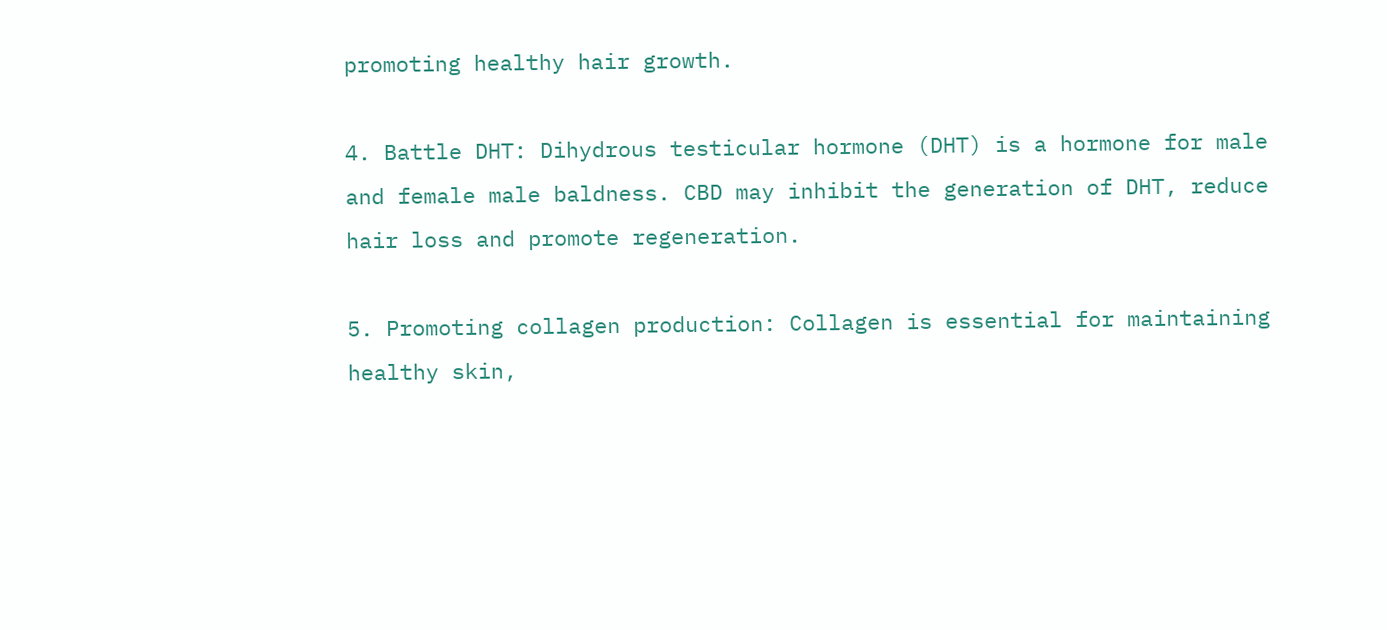promoting healthy hair growth.

4. Battle DHT: Dihydrous testicular hormone (DHT) is a hormone for male and female male baldness. CBD may inhibit the generation of DHT, reduce hair loss and promote regeneration.

5. Promoting collagen production: Collagen is essential for maintaining healthy skin,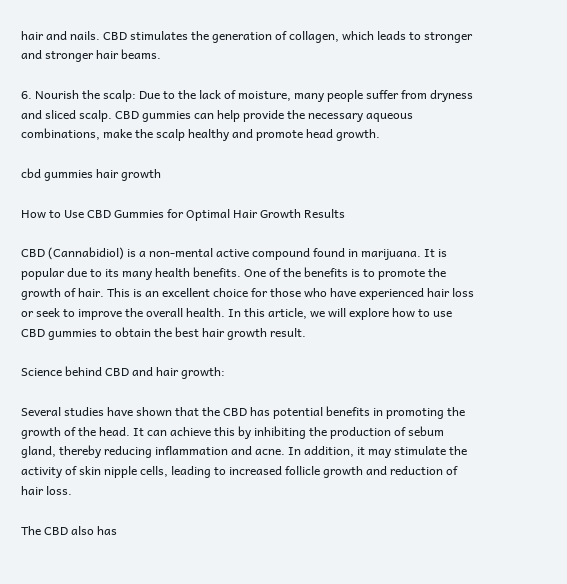hair and nails. CBD stimulates the generation of collagen, which leads to stronger and stronger hair beams.

6. Nourish the scalp: Due to the lack of moisture, many people suffer from dryness and sliced scalp. CBD gummies can help provide the necessary aqueous combinations, make the scalp healthy and promote head growth.

cbd gummies hair growth

How to Use CBD Gummies for Optimal Hair Growth Results

CBD (Cannabidiol) is a non-mental active compound found in marijuana. It is popular due to its many health benefits. One of the benefits is to promote the growth of hair. This is an excellent choice for those who have experienced hair loss or seek to improve the overall health. In this article, we will explore how to use CBD gummies to obtain the best hair growth result.

Science behind CBD and hair growth:

Several studies have shown that the CBD has potential benefits in promoting the growth of the head. It can achieve this by inhibiting the production of sebum gland, thereby reducing inflammation and acne. In addition, it may stimulate the activity of skin nipple cells, leading to increased follicle growth and reduction of hair loss.

The CBD also has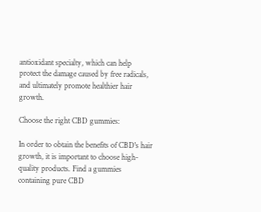antioxidant specialty, which can help protect the damage caused by free radicals, and ultimately promote healthier hair growth.

Choose the right CBD gummies:

In order to obtain the benefits of CBD's hair growth, it is important to choose high-quality products. Find a gummies containing pure CBD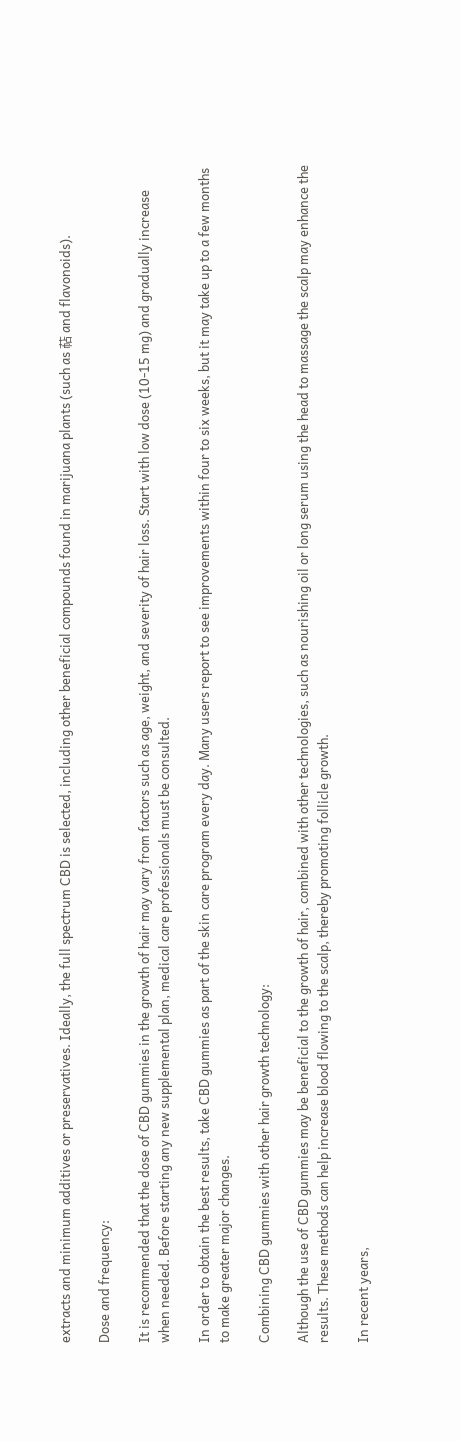extracts and minimum additives or preservatives. Ideally, the full spectrum CBD is selected, including other beneficial compounds found in marijuana plants (such as 萜 and flavonoids).

Dose and frequency:

It is recommended that the dose of CBD gummies in the growth of hair may vary from factors such as age, weight, and severity of hair loss. Start with low dose (10-15 mg) and gradually increase when needed. Before starting any new supplemental plan, medical care professionals must be consulted.

In order to obtain the best results, take CBD gummies as part of the skin care program every day. Many users report to see improvements within four to six weeks, but it may take up to a few months to make greater major changes.

Combining CBD gummies with other hair growth technology:

Although the use of CBD gummies may be beneficial to the growth of hair, combined with other technologies, such as nourishing oil or long serum using the head to massage the scalp may enhance the results. These methods can help increase blood flowing to the scalp, thereby promoting follicle growth.

In recent years,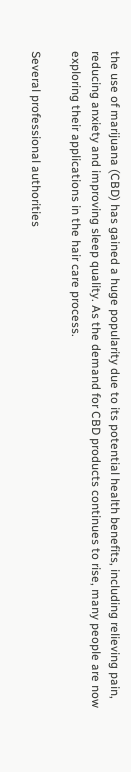the use of marijuana (CBD) has gained a huge popularity due to its potential health benefits, including relieving pain, reducing anxiety and improving sleep quality. As the demand for CBD products continues to rise, many people are now exploring their applications in the hair care process.

Several professional authorities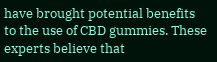have brought potential benefits to the use of CBD gummies. These experts believe that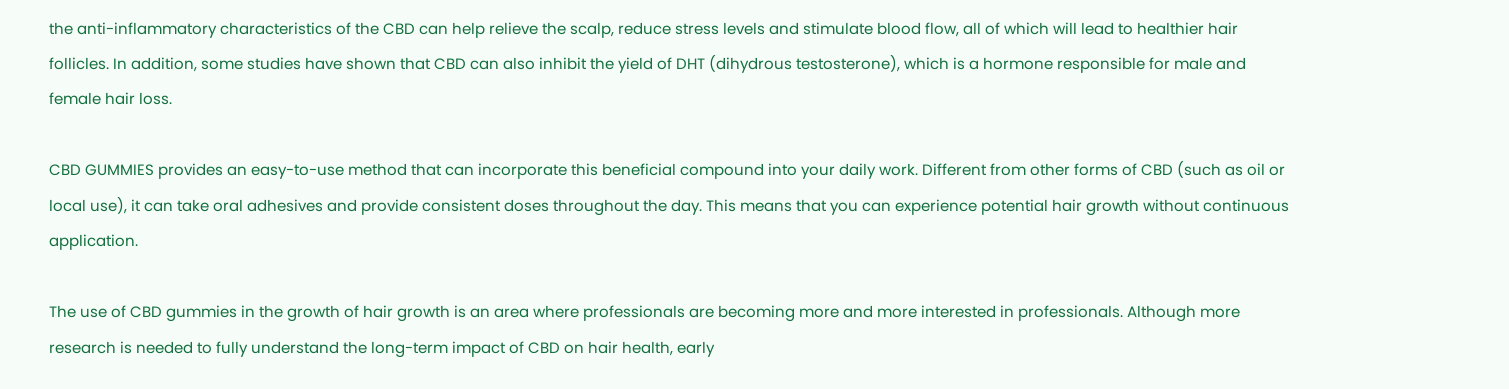the anti-inflammatory characteristics of the CBD can help relieve the scalp, reduce stress levels and stimulate blood flow, all of which will lead to healthier hair follicles. In addition, some studies have shown that CBD can also inhibit the yield of DHT (dihydrous testosterone), which is a hormone responsible for male and female hair loss.

CBD GUMMIES provides an easy-to-use method that can incorporate this beneficial compound into your daily work. Different from other forms of CBD (such as oil or local use), it can take oral adhesives and provide consistent doses throughout the day. This means that you can experience potential hair growth without continuous application.

The use of CBD gummies in the growth of hair growth is an area where professionals are becoming more and more interested in professionals. Although more research is needed to fully understand the long-term impact of CBD on hair health, early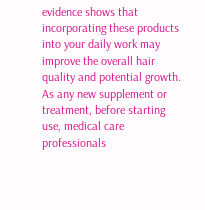evidence shows that incorporating these products into your daily work may improve the overall hair quality and potential growth. As any new supplement or treatment, before starting use, medical care professionals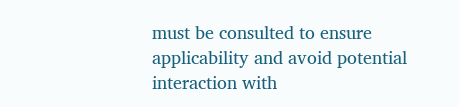must be consulted to ensure applicability and avoid potential interaction with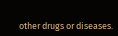other drugs or diseases.